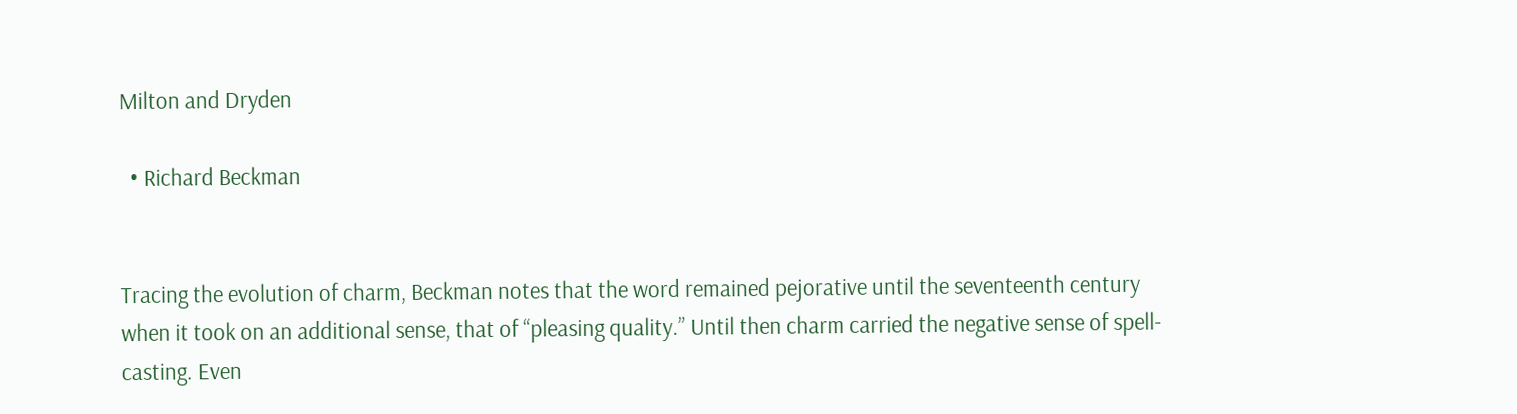Milton and Dryden

  • Richard Beckman


Tracing the evolution of charm, Beckman notes that the word remained pejorative until the seventeenth century when it took on an additional sense, that of “pleasing quality.” Until then charm carried the negative sense of spell-casting. Even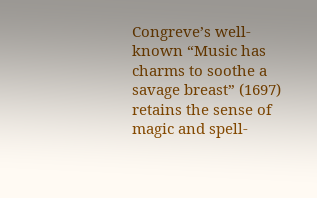Congreve’s well-known “Music has charms to soothe a savage breast” (1697) retains the sense of magic and spell-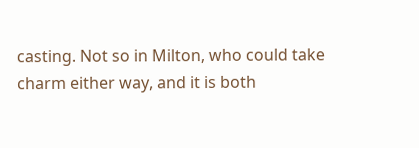casting. Not so in Milton, who could take charm either way, and it is both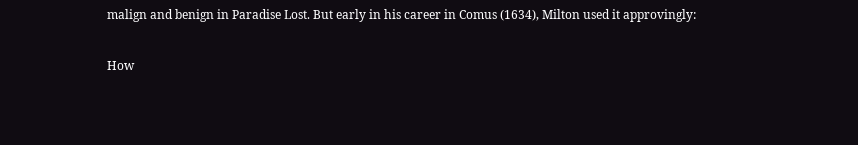malign and benign in Paradise Lost. But early in his career in Comus (1634), Milton used it approvingly:

How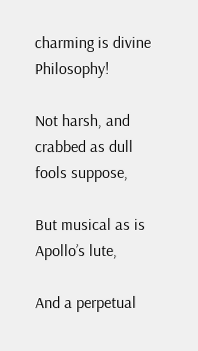charming is divine Philosophy!

Not harsh, and crabbed as dull fools suppose,

But musical as is Apollo’s lute,

And a perpetual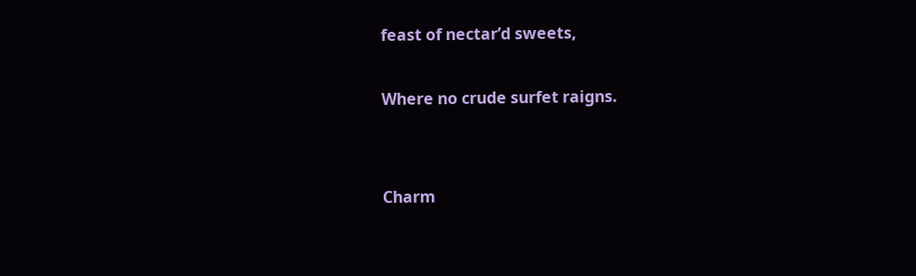feast of nectar’d sweets,

Where no crude surfet raigns.


Charm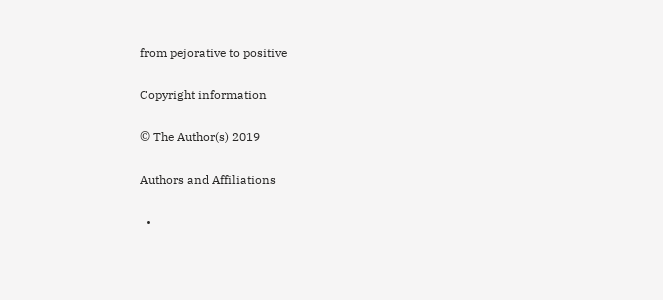from pejorative to positive

Copyright information

© The Author(s) 2019

Authors and Affiliations

  •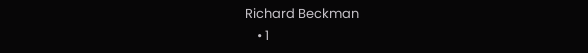Richard Beckman
    • 1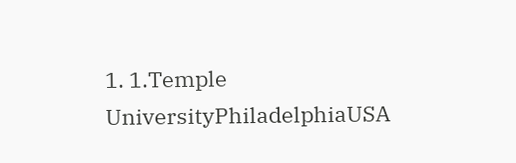1. 1.Temple UniversityPhiladelphiaUSA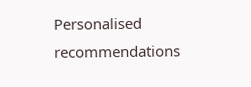Personalised recommendations